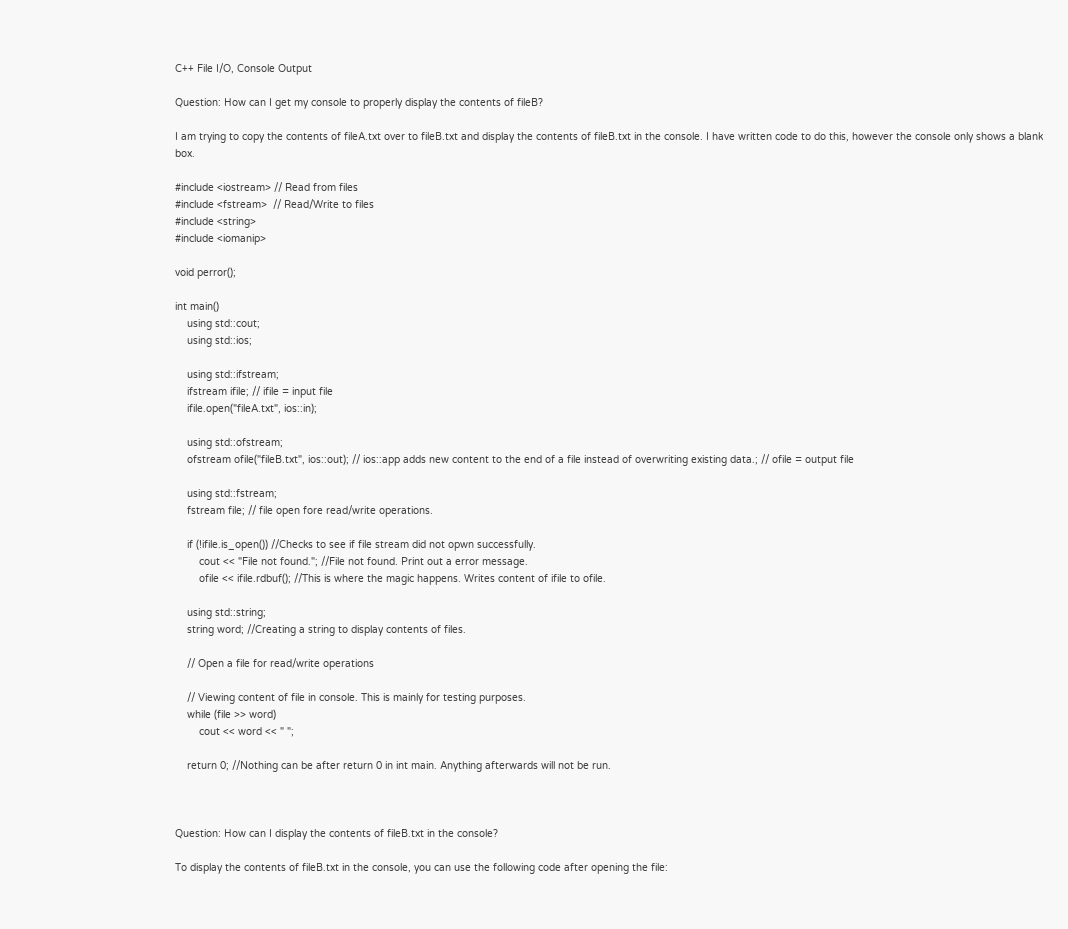C++ File I/O, Console Output

Question: How can I get my console to properly display the contents of fileB?

I am trying to copy the contents of fileA.txt over to fileB.txt and display the contents of fileB.txt in the console. I have written code to do this, however the console only shows a blank box.

#include <iostream> // Read from files
#include <fstream>  // Read/Write to files
#include <string>
#include <iomanip>

void perror();

int main()
    using std::cout;
    using std::ios;

    using std::ifstream;
    ifstream ifile; // ifile = input file
    ifile.open("fileA.txt", ios::in);

    using std::ofstream;
    ofstream ofile("fileB.txt", ios::out); // ios::app adds new content to the end of a file instead of overwriting existing data.; // ofile = output file

    using std::fstream;
    fstream file; // file open fore read/write operations.

    if (!ifile.is_open()) //Checks to see if file stream did not opwn successfully.
        cout << "File not found."; //File not found. Print out a error message.
        ofile << ifile.rdbuf(); //This is where the magic happens. Writes content of ifile to ofile.

    using std::string;
    string word; //Creating a string to display contents of files.

    // Open a file for read/write operations

    // Viewing content of file in console. This is mainly for testing purposes.
    while (file >> word)
        cout << word << " ";

    return 0; //Nothing can be after return 0 in int main. Anything afterwards will not be run.



Question: How can I display the contents of fileB.txt in the console?

To display the contents of fileB.txt in the console, you can use the following code after opening the file: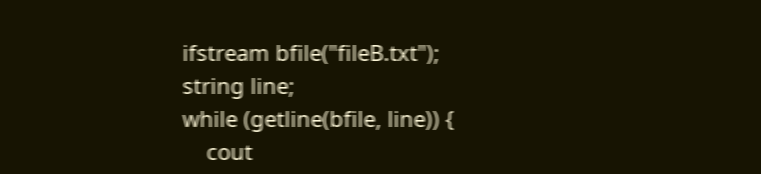ifstream bfile("fileB.txt");
string line;
while (getline(bfile, line)) {
    cout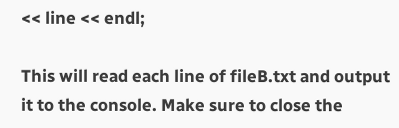<< line << endl;

This will read each line of fileB.txt and output it to the console. Make sure to close the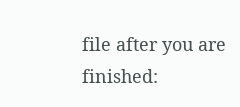file after you are finished: